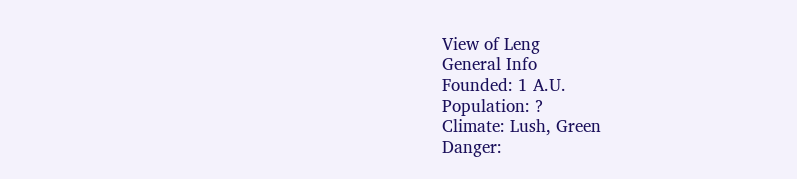View of Leng
General Info
Founded: 1 A.U.
Population: ?
Climate: Lush, Green
Danger: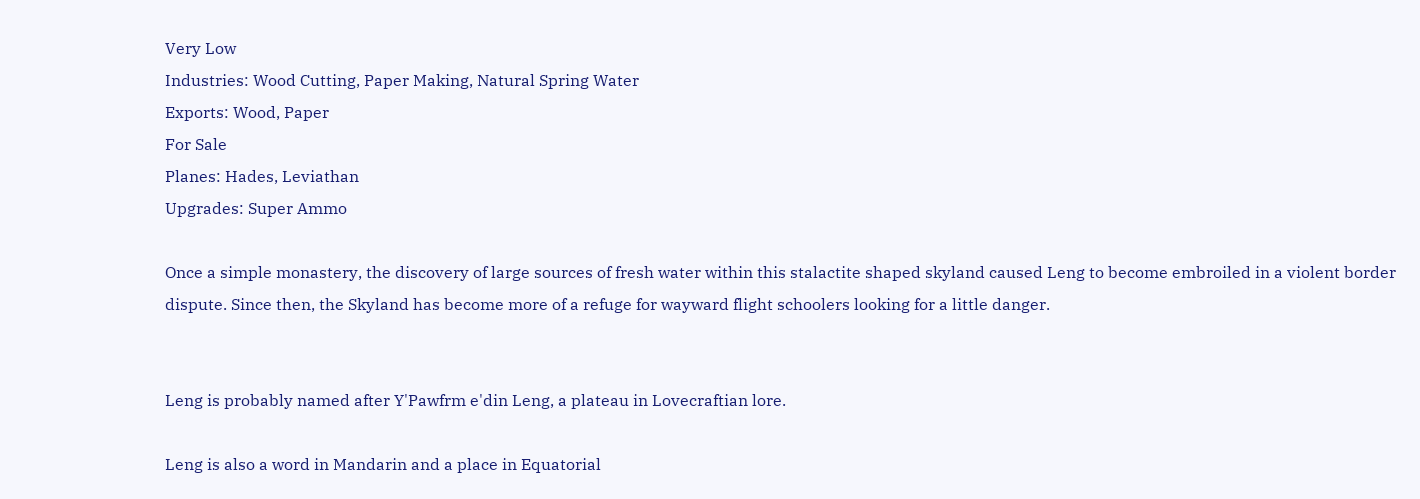Very Low
Industries: Wood Cutting, Paper Making, Natural Spring Water
Exports: Wood, Paper
For Sale
Planes: Hades, Leviathan
Upgrades: Super Ammo

Once a simple monastery, the discovery of large sources of fresh water within this stalactite shaped skyland caused Leng to become embroiled in a violent border dispute. Since then, the Skyland has become more of a refuge for wayward flight schoolers looking for a little danger.


Leng is probably named after Y'Pawfrm e'din Leng, a plateau in Lovecraftian lore.

Leng is also a word in Mandarin and a place in Equatorial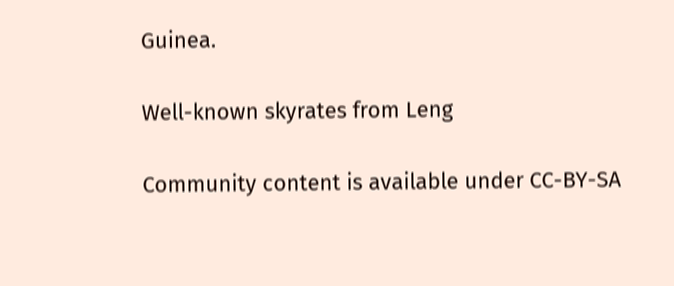Guinea.

Well-known skyrates from Leng

Community content is available under CC-BY-SA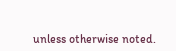unless otherwise noted.